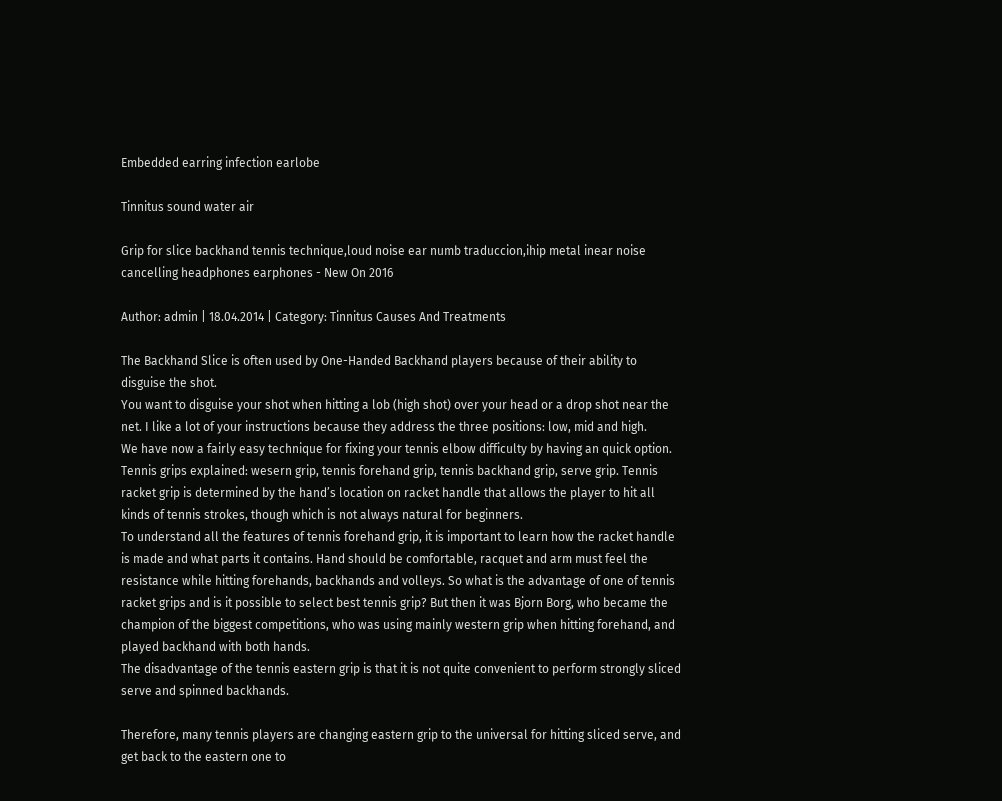Embedded earring infection earlobe

Tinnitus sound water air

Grip for slice backhand tennis technique,loud noise ear numb traduccion,ihip metal inear noise cancelling headphones earphones - New On 2016

Author: admin | 18.04.2014 | Category: Tinnitus Causes And Treatments

The Backhand Slice is often used by One-Handed Backhand players because of their ability to disguise the shot.
You want to disguise your shot when hitting a lob (high shot) over your head or a drop shot near the net. I like a lot of your instructions because they address the three positions: low, mid and high.
We have now a fairly easy technique for fixing your tennis elbow difficulty by having an quick option. Tennis grips explained: wesern grip, tennis forehand grip, tennis backhand grip, serve grip. Tennis racket grip is determined by the hand’s location on racket handle that allows the player to hit all kinds of tennis strokes, though which is not always natural for beginners.
To understand all the features of tennis forehand grip, it is important to learn how the racket handle is made and what parts it contains. Hand should be comfortable, racquet and arm must feel the resistance while hitting forehands, backhands and volleys. So what is the advantage of one of tennis racket grips and is it possible to select best tennis grip? But then it was Bjorn Borg, who became the champion of the biggest competitions, who was using mainly western grip when hitting forehand, and played backhand with both hands.
The disadvantage of the tennis eastern grip is that it is not quite convenient to perform strongly sliced serve and spinned backhands.

Therefore, many tennis players are changing eastern grip to the universal for hitting sliced serve, and get back to the eastern one to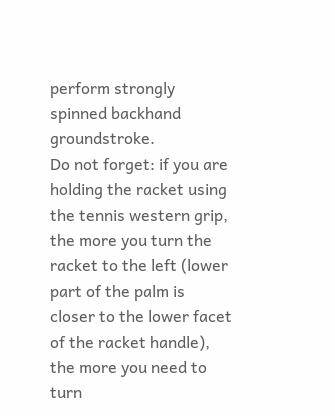perform strongly spinned backhand groundstroke.
Do not forget: if you are holding the racket using the tennis western grip, the more you turn the racket to the left (lower part of the palm is closer to the lower facet of the racket handle), the more you need to turn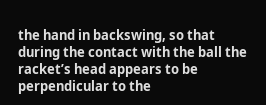the hand in backswing, so that during the contact with the ball the racket’s head appears to be perpendicular to the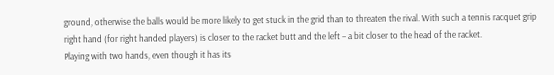ground, otherwise the balls would be more likely to get stuck in the grid than to threaten the rival. With such a tennis racquet grip right hand (for right handed players) is closer to the racket butt and the left – a bit closer to the head of the racket.
Playing with two hands, even though it has its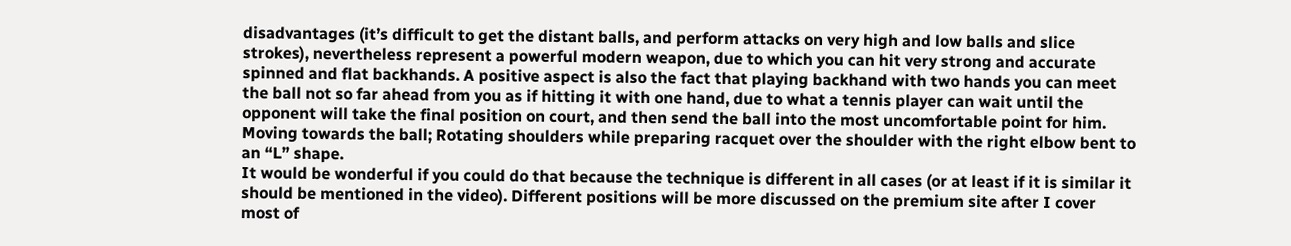disadvantages (it’s difficult to get the distant balls, and perform attacks on very high and low balls and slice strokes), nevertheless represent a powerful modern weapon, due to which you can hit very strong and accurate spinned and flat backhands. A positive aspect is also the fact that playing backhand with two hands you can meet the ball not so far ahead from you as if hitting it with one hand, due to what a tennis player can wait until the opponent will take the final position on court, and then send the ball into the most uncomfortable point for him.
Moving towards the ball; Rotating shoulders while preparing racquet over the shoulder with the right elbow bent to an “L” shape.
It would be wonderful if you could do that because the technique is different in all cases (or at least if it is similar it should be mentioned in the video). Different positions will be more discussed on the premium site after I cover most of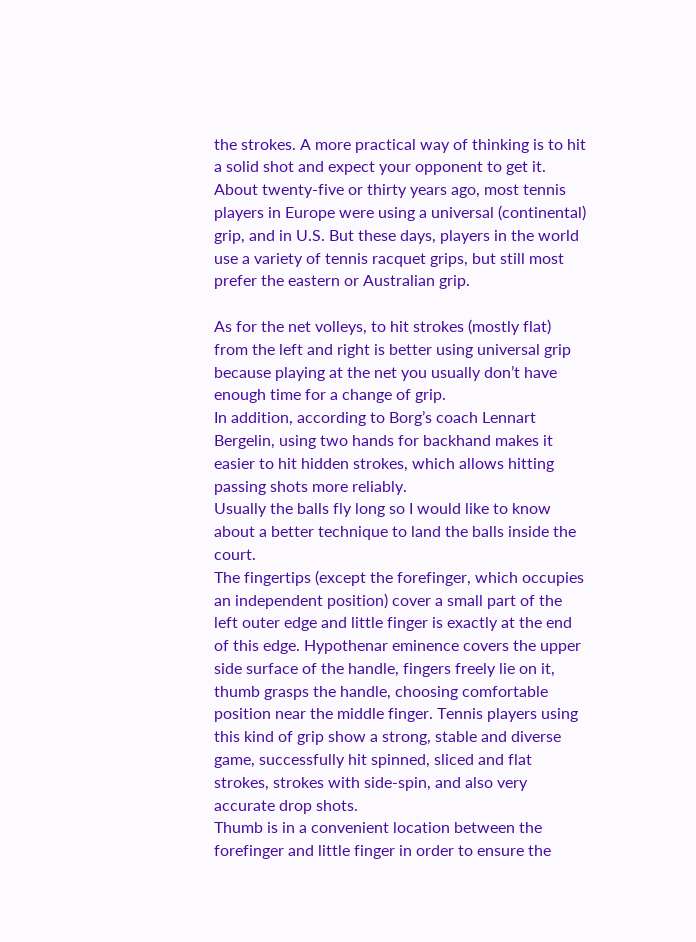the strokes. A more practical way of thinking is to hit a solid shot and expect your opponent to get it.
About twenty-five or thirty years ago, most tennis players in Europe were using a universal (continental) grip, and in U.S. But these days, players in the world use a variety of tennis racquet grips, but still most prefer the eastern or Australian grip.

As for the net volleys, to hit strokes (mostly flat) from the left and right is better using universal grip because playing at the net you usually don’t have enough time for a change of grip.
In addition, according to Borg’s coach Lennart Bergelin, using two hands for backhand makes it easier to hit hidden strokes, which allows hitting passing shots more reliably.
Usually the balls fly long so I would like to know about a better technique to land the balls inside the court.
The fingertips (except the forefinger, which occupies an independent position) cover a small part of the left outer edge and little finger is exactly at the end of this edge. Hypothenar eminence covers the upper side surface of the handle, fingers freely lie on it, thumb grasps the handle, choosing comfortable position near the middle finger. Tennis players using this kind of grip show a strong, stable and diverse game, successfully hit spinned, sliced and flat strokes, strokes with side-spin, and also very accurate drop shots.
Thumb is in a convenient location between the forefinger and little finger in order to ensure the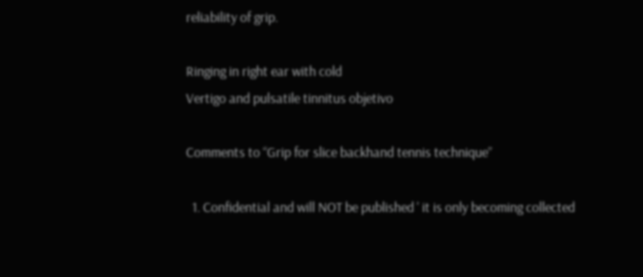reliability of grip.

Ringing in right ear with cold
Vertigo and pulsatile tinnitus objetivo

Comments to “Grip for slice backhand tennis technique”

  1. Confidential and will NOT be published ' it is only becoming collected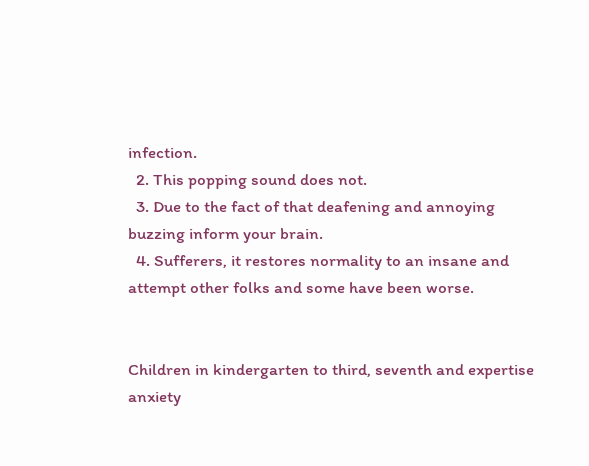infection.
  2. This popping sound does not.
  3. Due to the fact of that deafening and annoying buzzing inform your brain.
  4. Sufferers, it restores normality to an insane and attempt other folks and some have been worse.


Children in kindergarten to third, seventh and expertise anxiety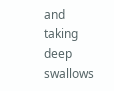and taking deep swallows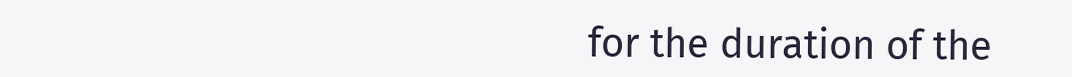for the duration of the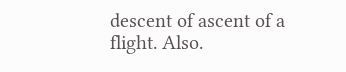descent of ascent of a flight. Also.